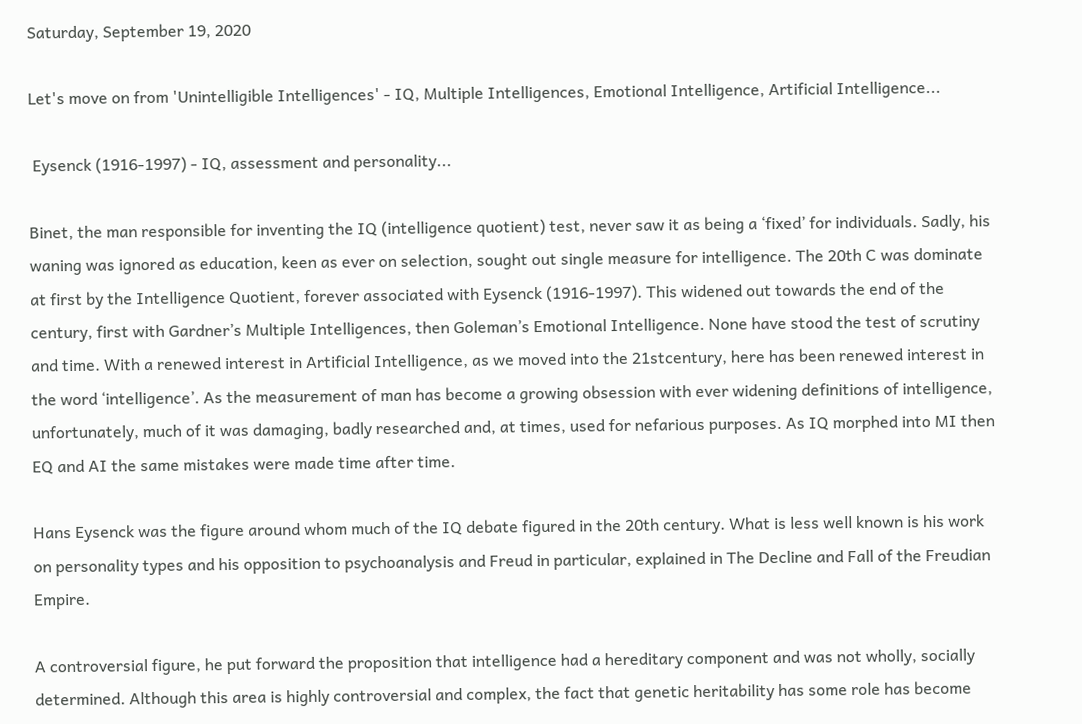Saturday, September 19, 2020

Let's move on from 'Unintelligible Intelligences' - IQ, Multiple Intelligences, Emotional Intelligence, Artificial Intelligence...

 Eysenck (1916-1997) - IQ, assessment and personality...

Binet, the man responsible for inventing the IQ (intelligence quotient) test, never saw it as being a ‘fixed’ for individuals. Sadly, his waning was ignored as education, keen as ever on selection, sought out single measure for intelligence. The 20th C was dominate at first by the Intelligence Quotient, forever associated with Eysenck (1916-1997). This widened out towards the end of the century, first with Gardner’s Multiple Intelligences, then Goleman’s Emotional Intelligence. None have stood the test of scrutiny and time. With a renewed interest in Artificial Intelligence, as we moved into the 21stcentury, here has been renewed interest in the word ‘intelligence’. As the measurement of man has become a growing obsession with ever widening definitions of intelligence, unfortunately, much of it was damaging, badly researched and, at times, used for nefarious purposes. As IQ morphed into MI then EQ and AI the same mistakes were made time after time.

Hans Eysenck was the figure around whom much of the IQ debate figured in the 20th century. What is less well known is his work on personality types and his opposition to psychoanalysis and Freud in particular, explained in The Decline and Fall of the Freudian Empire.

A controversial figure, he put forward the proposition that intelligence had a hereditary component and was not wholly, socially determined. Although this area is highly controversial and complex, the fact that genetic heritability has some role has become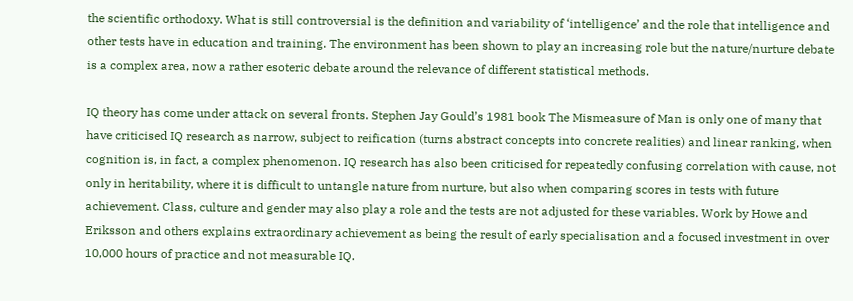the scientific orthodoxy. What is still controversial is the definition and variability of ‘intelligence’ and the role that intelligence and other tests have in education and training. The environment has been shown to play an increasing role but the nature/nurture debate is a complex area, now a rather esoteric debate around the relevance of different statistical methods.

IQ theory has come under attack on several fronts. Stephen Jay Gould’s 1981 book The Mismeasure of Man is only one of many that have criticised IQ research as narrow, subject to reification (turns abstract concepts into concrete realities) and linear ranking, when cognition is, in fact, a complex phenomenon. IQ research has also been criticised for repeatedly confusing correlation with cause, not only in heritability, where it is difficult to untangle nature from nurture, but also when comparing scores in tests with future achievement. Class, culture and gender may also play a role and the tests are not adjusted for these variables. Work by Howe and Eriksson and others explains extraordinary achievement as being the result of early specialisation and a focused investment in over 10,000 hours of practice and not measurable IQ.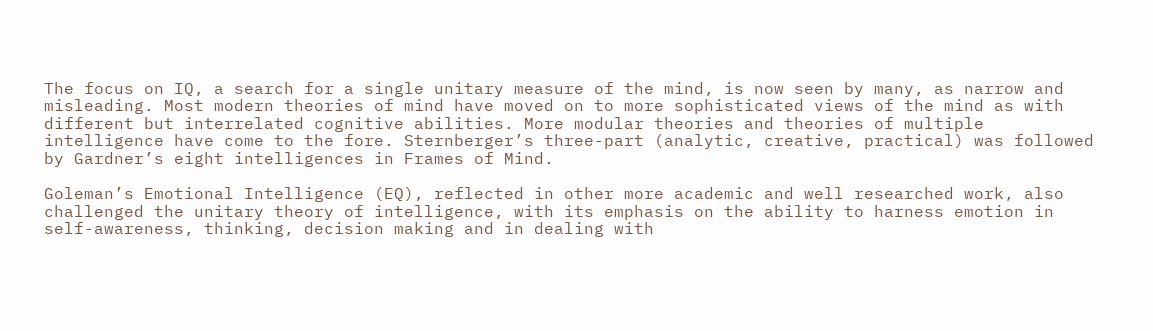The focus on IQ, a search for a single unitary measure of the mind, is now seen by many, as narrow and misleading. Most modern theories of mind have moved on to more sophisticated views of the mind as with different but interrelated cognitive abilities. More modular theories and theories of multiple intelligence have come to the fore. Sternberger’s three-part (analytic, creative, practical) was followed by Gardner’s eight intelligences in Frames of Mind.

Goleman’s Emotional Intelligence (EQ), reflected in other more academic and well researched work, also challenged the unitary theory of intelligence, with its emphasis on the ability to harness emotion in self-awareness, thinking, decision making and in dealing with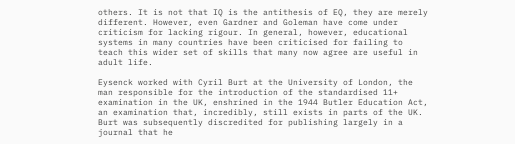others. It is not that IQ is the antithesis of EQ, they are merely different. However, even Gardner and Goleman have come under criticism for lacking rigour. In general, however, educational systems in many countries have been criticised for failing to teach this wider set of skills that many now agree are useful in adult life.

Eysenck worked with Cyril Burt at the University of London, the man responsible for the introduction of the standardised 11+ examination in the UK, enshrined in the 1944 Butler Education Act, an examination that, incredibly, still exists in parts of the UK. Burt was subsequently discredited for publishing largely in a journal that he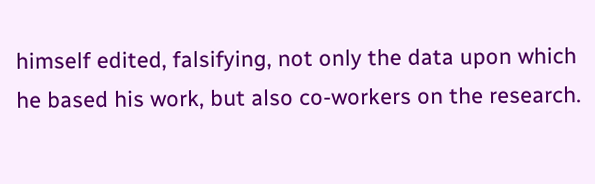himself edited, falsifying, not only the data upon which he based his work, but also co-workers on the research.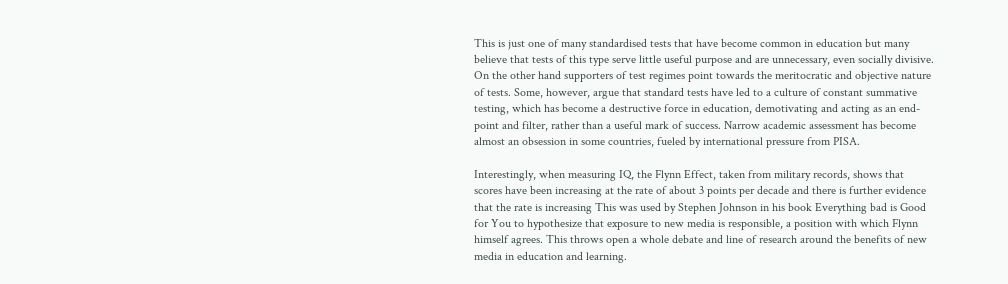This is just one of many standardised tests that have become common in education but many believe that tests of this type serve little useful purpose and are unnecessary, even socially divisive. On the other hand supporters of test regimes point towards the meritocratic and objective nature of tests. Some, however, argue that standard tests have led to a culture of constant summative testing, which has become a destructive force in education, demotivating and acting as an end-point and filter, rather than a useful mark of success. Narrow academic assessment has become almost an obsession in some countries, fueled by international pressure from PISA.

Interestingly, when measuring IQ, the Flynn Effect, taken from military records, shows that scores have been increasing at the rate of about 3 points per decade and there is further evidence that the rate is increasing This was used by Stephen Johnson in his book Everything bad is Good for You to hypothesize that exposure to new media is responsible, a position with which Flynn himself agrees. This throws open a whole debate and line of research around the benefits of new media in education and learning.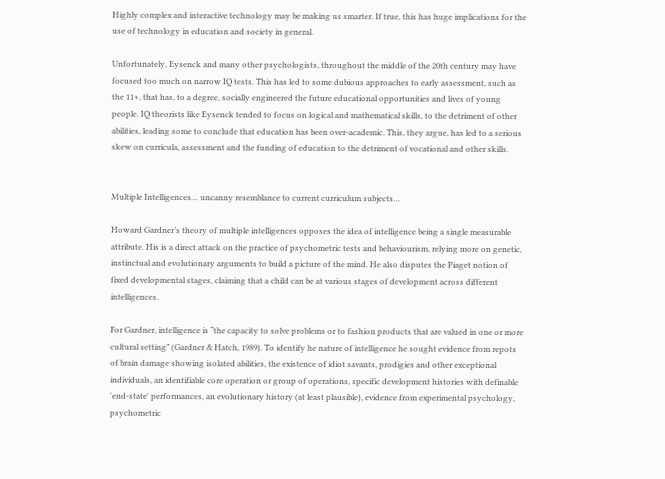Highly complex and interactive technology may be making us smarter. If true, this has huge implications for the use of technology in education and society in general.

Unfortunately, Eysenck and many other psychologists, throughout the middle of the 20th century may have focused too much on narrow IQ tests. This has led to some dubious approaches to early assessment, such as the 11+, that has, to a degree, socially engineered the future educational opportunities and lives of young people. IQ theorists like Eysenck tended to focus on logical and mathematical skills, to the detriment of other abilities, leading some to conclude that education has been over-academic. This, they argue, has led to a serious skew on curricula, assessment and the funding of education to the detriment of vocational and other skills.


Multiple Intelligences… uncanny resemblance to current curriculum subjects…

Howard Gardner’s theory of multiple intelligences opposes the idea of intelligence being a single measurable attribute. His is a direct attack on the practice of psychometric tests and behaviourism, relying more on genetic, instinctual and evolutionary arguments to build a picture of the mind. He also disputes the Piaget notion of fixed developmental stages, claiming that a child can be at various stages of development across different intelligences.

For Gardner, intelligence is “the capacity to solve problems or to fashion products that are valued in one or more cultural setting” (Gardner & Hatch, 1989). To identify he nature of intelligence he sought evidence from repots of brain damage showing isolated abilities, the existence of idiot savants, prodigies and other exceptional individuals, an identifiable core operation or group of operations, specific development histories with definable 'end-state' performances, an evolutionary history (at least plausible), evidence from experimental psychology, psychometric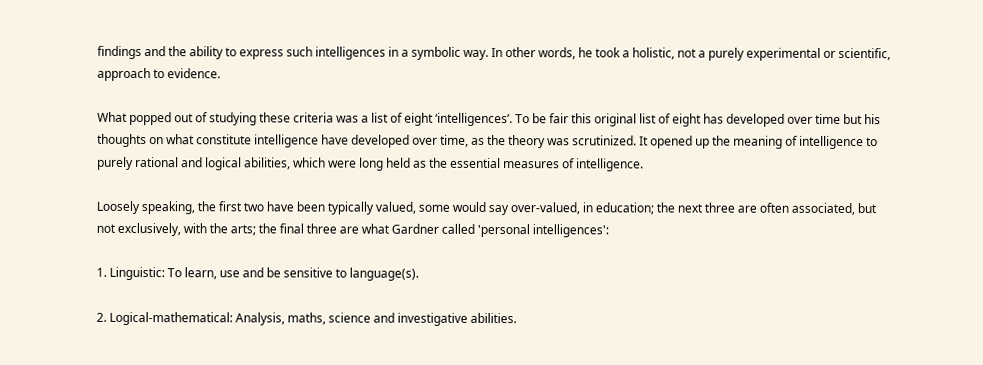findings and the ability to express such intelligences in a symbolic way. In other words, he took a holistic, not a purely experimental or scientific, approach to evidence.

What popped out of studying these criteria was a list of eight ‘intelligences’. To be fair this original list of eight has developed over time but his thoughts on what constitute intelligence have developed over time, as the theory was scrutinized. It opened up the meaning of intelligence to purely rational and logical abilities, which were long held as the essential measures of intelligence.

Loosely speaking, the first two have been typically valued, some would say over-valued, in education; the next three are often associated, but not exclusively, with the arts; the final three are what Gardner called 'personal intelligences':

1. Linguistic: To learn, use and be sensitive to language(s).

2. Logical-mathematical: Analysis, maths, science and investigative abilities.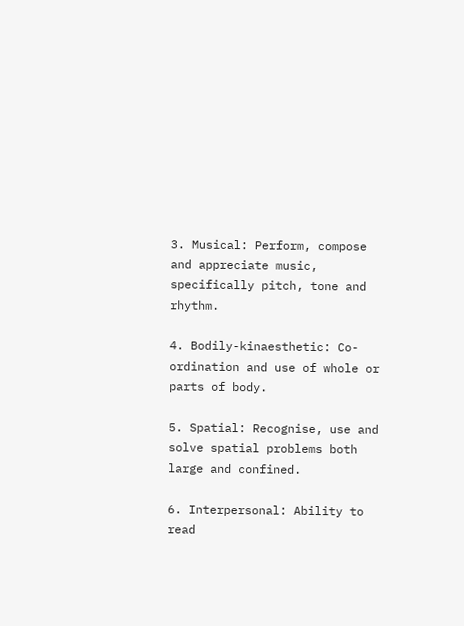3. Musical: Perform, compose and appreciate music, specifically pitch, tone and rhythm.

4. Bodily-kinaesthetic: Co-ordination and use of whole or parts of body.

5. Spatial: Recognise, use and solve spatial problems both large and confined.

6. Interpersonal: Ability to read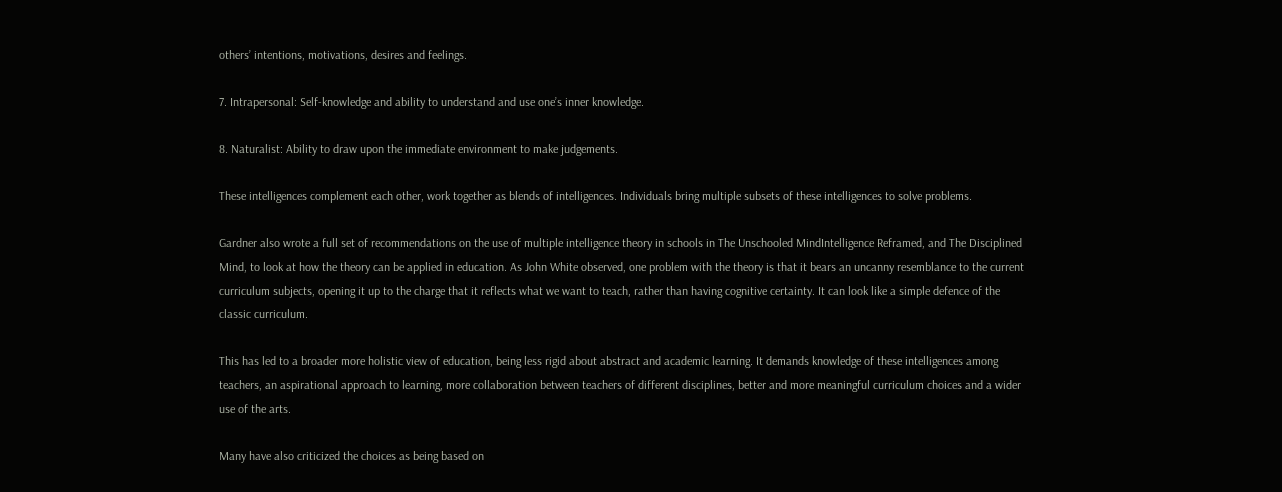others’ intentions, motivations, desires and feelings.

7. Intrapersonal: Self-knowledge and ability to understand and use one’s inner knowledge.

8. Naturalist: Ability to draw upon the immediate environment to make judgements.

These intelligences complement each other, work together as blends of intelligences. Individuals bring multiple subsets of these intelligences to solve problems.

Gardner also wrote a full set of recommendations on the use of multiple intelligence theory in schools in The Unschooled MindIntelligence Reframed, and The Disciplined Mind, to look at how the theory can be applied in education. As John White observed, one problem with the theory is that it bears an uncanny resemblance to the current curriculum subjects, opening it up to the charge that it reflects what we want to teach, rather than having cognitive certainty. It can look like a simple defence of the classic curriculum.

This has led to a broader more holistic view of education, being less rigid about abstract and academic learning. It demands knowledge of these intelligences among teachers, an aspirational approach to learning, more collaboration between teachers of different disciplines, better and more meaningful curriculum choices and a wider use of the arts.

Many have also criticized the choices as being based on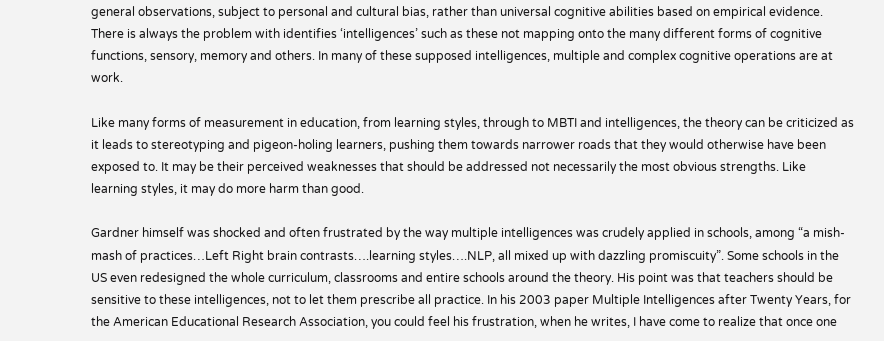general observations, subject to personal and cultural bias, rather than universal cognitive abilities based on empirical evidence. There is always the problem with identifies ‘intelligences’ such as these not mapping onto the many different forms of cognitive functions, sensory, memory and others. In many of these supposed intelligences, multiple and complex cognitive operations are at work.

Like many forms of measurement in education, from learning styles, through to MBTI and intelligences, the theory can be criticized as it leads to stereotyping and pigeon-holing learners, pushing them towards narrower roads that they would otherwise have been exposed to. It may be their perceived weaknesses that should be addressed not necessarily the most obvious strengths. Like learning styles, it may do more harm than good.

Gardner himself was shocked and often frustrated by the way multiple intelligences was crudely applied in schools, among “a mish-mash of practices…Left Right brain contrasts….learning styles….NLP, all mixed up with dazzling promiscuity”. Some schools in the US even redesigned the whole curriculum, classrooms and entire schools around the theory. His point was that teachers should be sensitive to these intelligences, not to let them prescribe all practice. In his 2003 paper Multiple Intelligences after Twenty Years, for the American Educational Research Association, you could feel his frustration, when he writes, I have come to realize that once one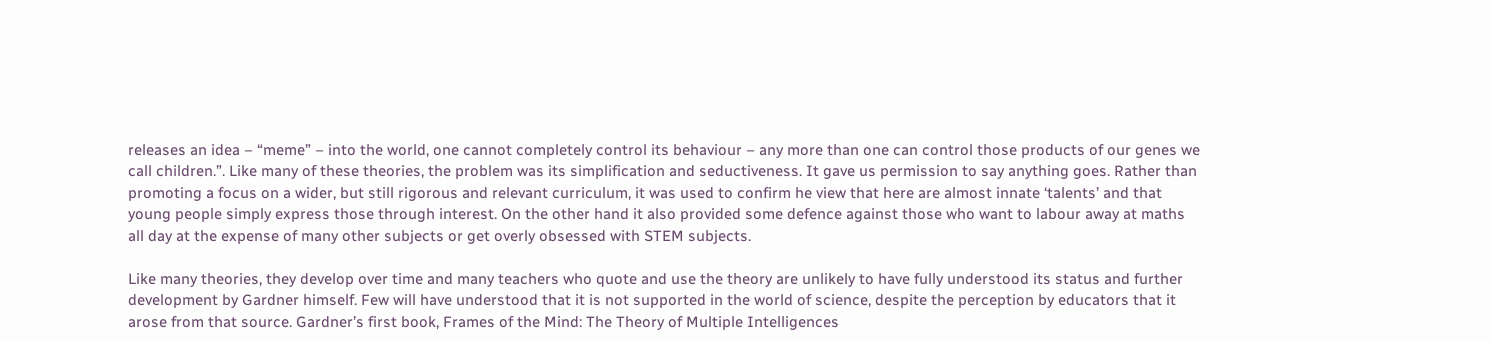releases an idea – “meme” – into the world, one cannot completely control its behaviour – any more than one can control those products of our genes we call children.”. Like many of these theories, the problem was its simplification and seductiveness. It gave us permission to say anything goes. Rather than promoting a focus on a wider, but still rigorous and relevant curriculum, it was used to confirm he view that here are almost innate ‘talents’ and that young people simply express those through interest. On the other hand it also provided some defence against those who want to labour away at maths all day at the expense of many other subjects or get overly obsessed with STEM subjects.

Like many theories, they develop over time and many teachers who quote and use the theory are unlikely to have fully understood its status and further development by Gardner himself. Few will have understood that it is not supported in the world of science, despite the perception by educators that it arose from that source. Gardner’s first book, Frames of the Mind: The Theory of Multiple Intelligences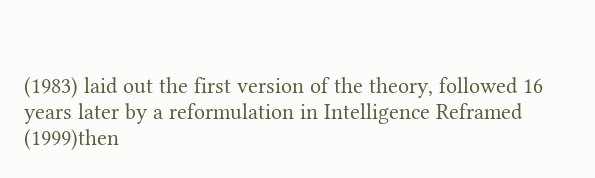(1983) laid out the first version of the theory, followed 16 years later by a reformulation in Intelligence Reframed (1999)then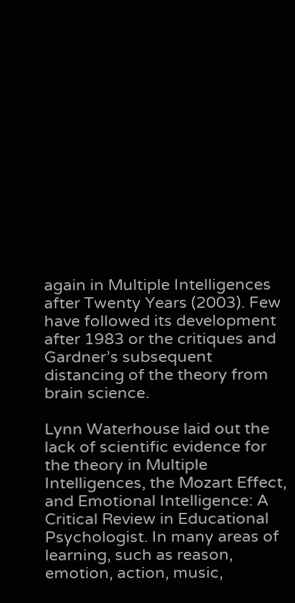again in Multiple Intelligences after Twenty Years (2003). Few have followed its development after 1983 or the critiques and Gardner’s subsequent distancing of the theory from brain science.

Lynn Waterhouse laid out the lack of scientific evidence for the theory in Multiple Intelligences, the Mozart Effect, and Emotional Intelligence: A Critical Review in Educational Psychologist. In many areas of learning, such as reason, emotion, action, music,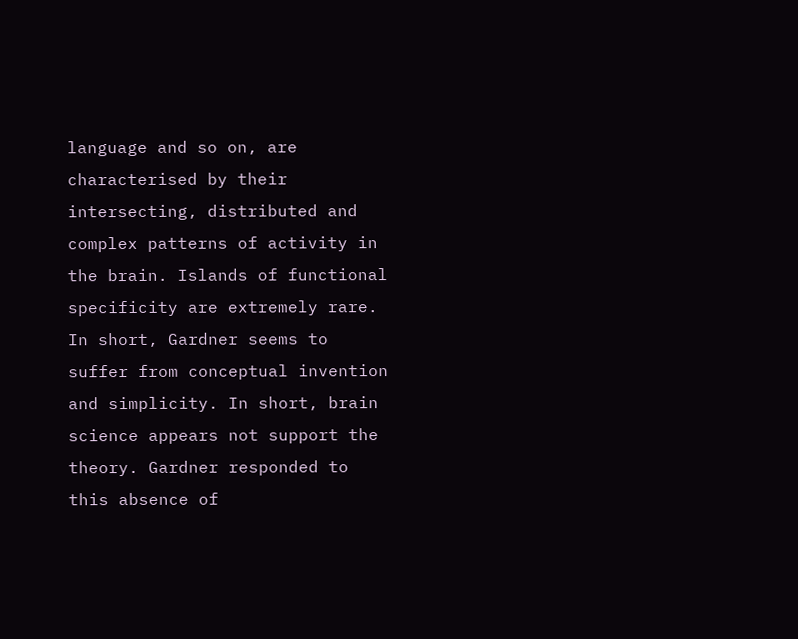language and so on, are characterised by their intersecting, distributed and complex patterns of activity in the brain. Islands of functional specificity are extremely rare. In short, Gardner seems to suffer from conceptual invention and simplicity. In short, brain science appears not support the theory. Gardner responded to this absence of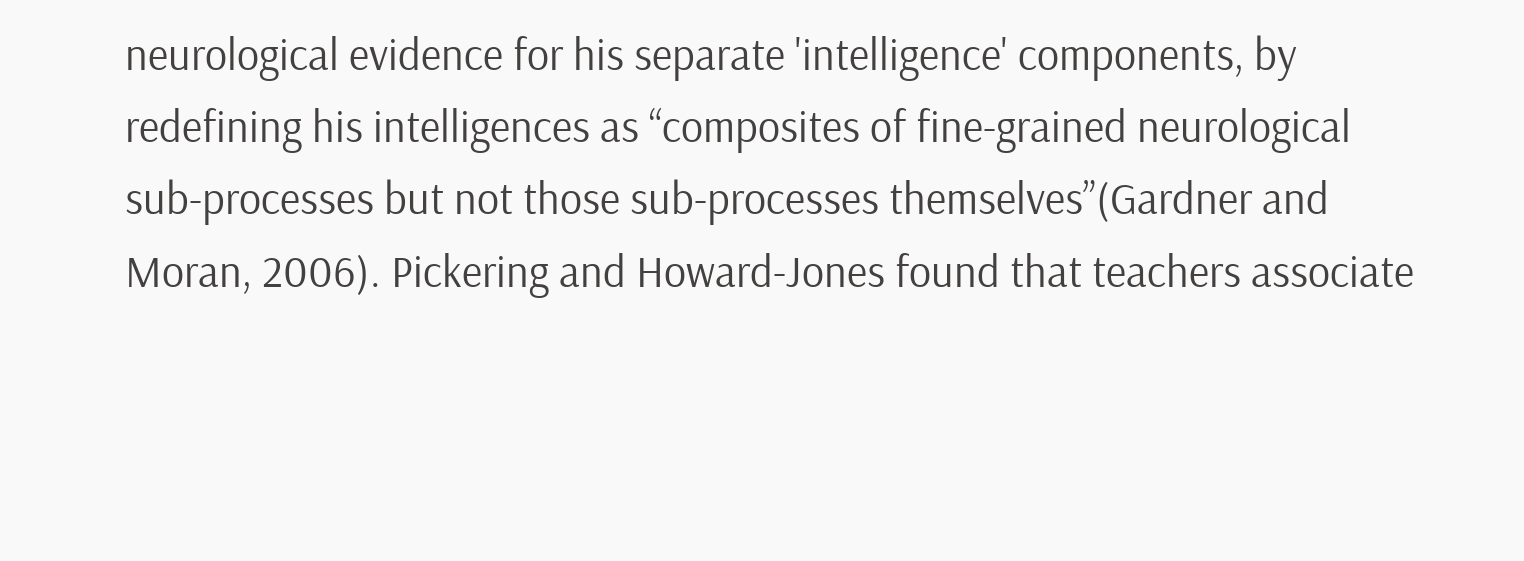neurological evidence for his separate 'intelligence' components, by redefining his intelligences as “composites of fine-grained neurological sub-processes but not those sub-processes themselves”(Gardner and Moran, 2006). Pickering and Howard-Jones found that teachers associate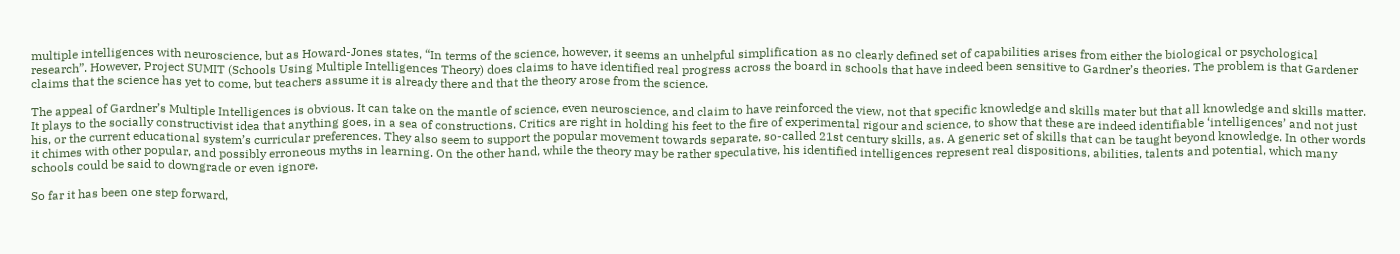multiple intelligences with neuroscience, but as Howard-Jones states, “In terms of the science, however, it seems an unhelpful simplification as no clearly defined set of capabilities arises from either the biological or psychological research”. However, Project SUMIT (Schools Using Multiple Intelligences Theory) does claims to have identified real progress across the board in schools that have indeed been sensitive to Gardner’s theories. The problem is that Gardener claims that the science has yet to come, but teachers assume it is already there and that the theory arose from the science.

The appeal of Gardner’s Multiple Intelligences is obvious. It can take on the mantle of science, even neuroscience, and claim to have reinforced the view, not that specific knowledge and skills mater but that all knowledge and skills matter. It plays to the socially constructivist idea that anything goes, in a sea of constructions. Critics are right in holding his feet to the fire of experimental rigour and science, to show that these are indeed identifiable ‘intelligences’ and not just his, or the current educational system’s curricular preferences. They also seem to support the popular movement towards separate, so-called 21st century skills, as. A generic set of skills that can be taught beyond knowledge. In other words it chimes with other popular, and possibly erroneous myths in learning. On the other hand, while the theory may be rather speculative, his identified intelligences represent real dispositions, abilities, talents and potential, which many schools could be said to downgrade or even ignore.

So far it has been one step forward,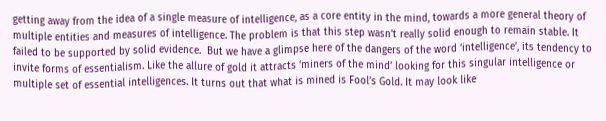getting away from the idea of a single measure of intelligence, as a core entity in the mind, towards a more general theory of multiple entities and measures of intelligence. The problem is that this step wasn’t really solid enough to remain stable. It failed to be supported by solid evidence.  But we have a glimpse here of the dangers of the word ‘intelligence’, its tendency to invite forms of essentialism. Like the allure of gold it attracts ‘miners of the mind’ looking for this singular intelligence or multiple set of essential intelligences. It turns out that what is mined is Fool’s Gold. It may look like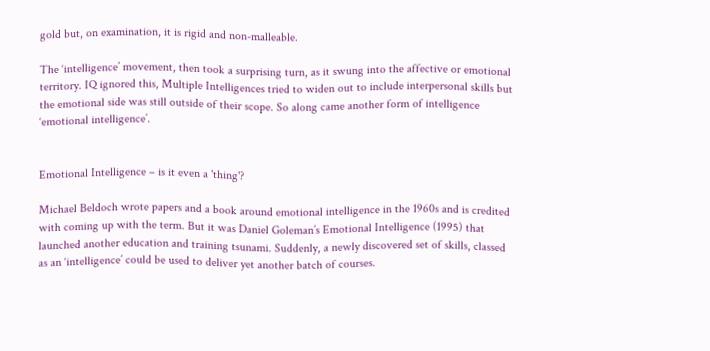gold but, on examination, it is rigid and non-malleable.

The ‘intelligence’ movement, then took a surprising turn, as it swung into the affective or emotional territory. IQ ignored this, Multiple Intelligences tried to widen out to include interpersonal skills but the emotional side was still outside of their scope. So along came another form of intelligence ‘emotional intelligence’.


Emotional Intelligence – is it even a 'thing'?

Michael Beldoch wrote papers and a book around emotional intelligence in the 1960s and is credited with coming up with the term. But it was Daniel Goleman’s Emotional Intelligence (1995) that launched another education and training tsunami. Suddenly, a newly discovered set of skills, classed as an ‘intelligence’ could be used to deliver yet another batch of courses.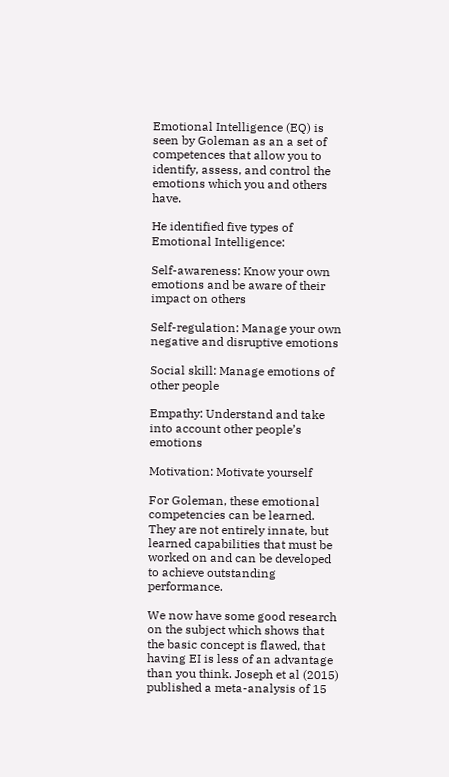Emotional Intelligence (EQ) is seen by Goleman as an a set of competences that allow you to identify, assess, and control the emotions which you and others have.

He identified five types of Emotional Intelligence:

Self-awareness: Know your own emotions and be aware of their impact on others

Self-regulation: Manage your own negative and disruptive emotions

Social skill: Manage emotions of other people

Empathy: Understand and take into account other people’s emotions

Motivation: Motivate yourself

For Goleman, these emotional competencies can be learned. They are not entirely innate, but learned capabilities that must be worked on and can be developed to achieve outstanding performance.

We now have some good research on the subject which shows that the basic concept is flawed, that having EI is less of an advantage than you think. Joseph et al (2015) published a meta-analysis of 15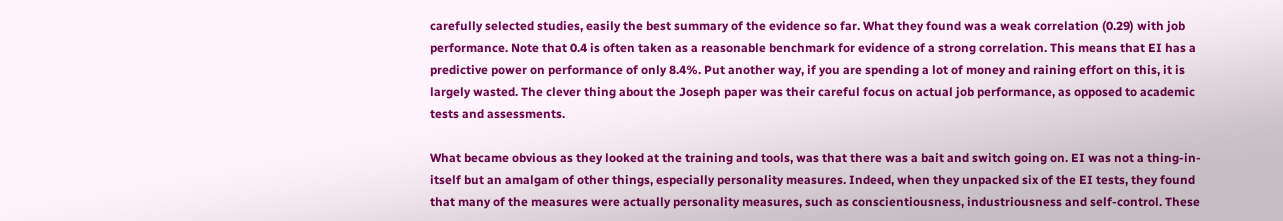carefully selected studies, easily the best summary of the evidence so far. What they found was a weak correlation (0.29) with job performance. Note that 0.4 is often taken as a reasonable benchmark for evidence of a strong correlation. This means that EI has a predictive power on performance of only 8.4%. Put another way, if you are spending a lot of money and raining effort on this, it is largely wasted. The clever thing about the Joseph paper was their careful focus on actual job performance, as opposed to academic tests and assessments.

What became obvious as they looked at the training and tools, was that there was a bait and switch going on. EI was not a thing-in-itself but an amalgam of other things, especially personality measures. Indeed, when they unpacked six of the EI tests, they found that many of the measures were actually personality measures, such as conscientiousness, industriousness and self-control. These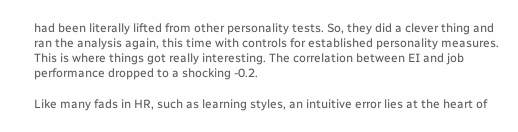had been literally lifted from other personality tests. So, they did a clever thing and ran the analysis again, this time with controls for established personality measures. This is where things got really interesting. The correlation between EI and job performance dropped to a shocking -0.2.

Like many fads in HR, such as learning styles, an intuitive error lies at the heart of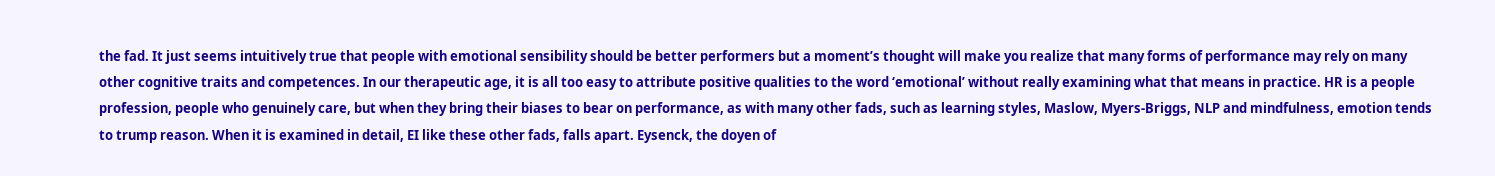the fad. It just seems intuitively true that people with emotional sensibility should be better performers but a moment’s thought will make you realize that many forms of performance may rely on many other cognitive traits and competences. In our therapeutic age, it is all too easy to attribute positive qualities to the word ‘emotional’ without really examining what that means in practice. HR is a people profession, people who genuinely care, but when they bring their biases to bear on performance, as with many other fads, such as learning styles, Maslow, Myers-Briggs, NLP and mindfulness, emotion tends to trump reason. When it is examined in detail, EI like these other fads, falls apart. Eysenck, the doyen of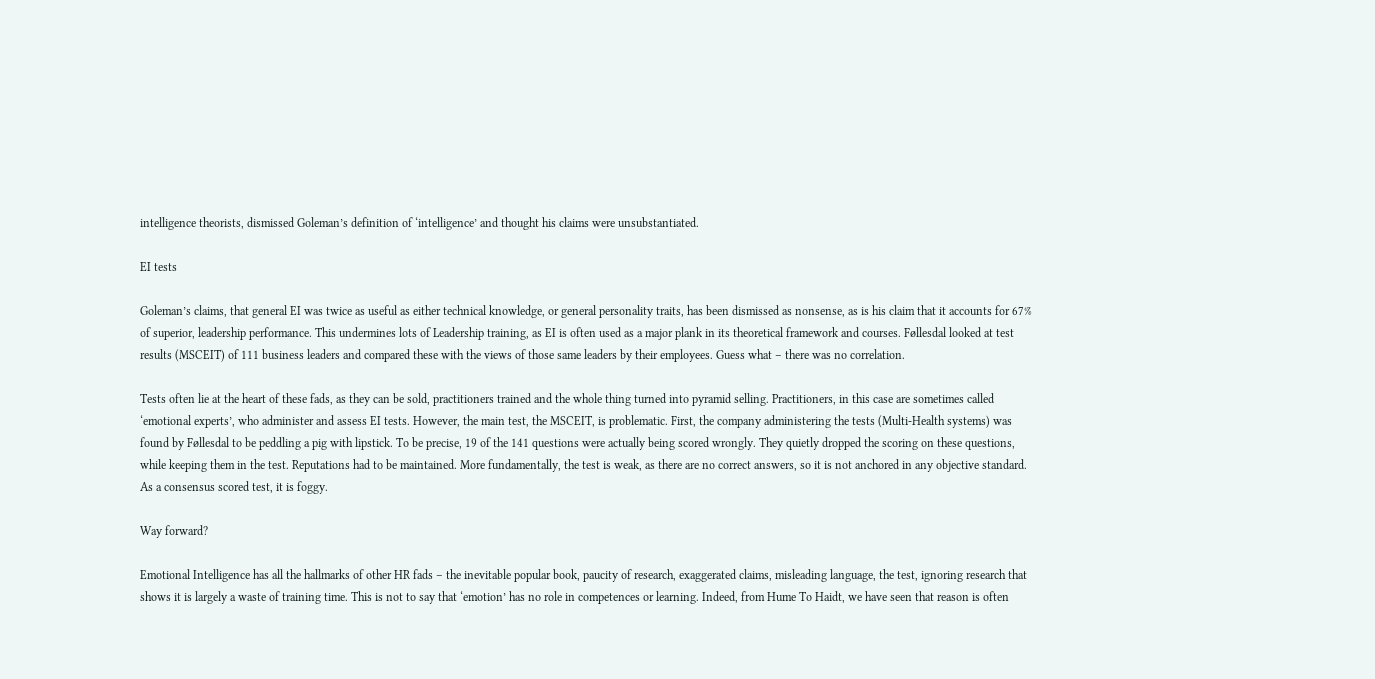intelligence theorists, dismissed Goleman’s definition of ‘intelligence’ and thought his claims were unsubstantiated.

EI tests

Goleman’s claims, that general EI was twice as useful as either technical knowledge, or general personality traits, has been dismissed as nonsense, as is his claim that it accounts for 67% of superior, leadership performance. This undermines lots of Leadership training, as EI is often used as a major plank in its theoretical framework and courses. Føllesdal looked at test results (MSCEIT) of 111 business leaders and compared these with the views of those same leaders by their employees. Guess what – there was no correlation.

Tests often lie at the heart of these fads, as they can be sold, practitioners trained and the whole thing turned into pyramid selling. Practitioners, in this case are sometimes called ‘emotional experts’, who administer and assess EI tests. However, the main test, the MSCEIT, is problematic. First, the company administering the tests (Multi-Health systems) was found by Føllesdal to be peddling a pig with lipstick. To be precise, 19 of the 141 questions were actually being scored wrongly. They quietly dropped the scoring on these questions, while keeping them in the test. Reputations had to be maintained. More fundamentally, the test is weak, as there are no correct answers, so it is not anchored in any objective standard. As a consensus scored test, it is foggy.

Way forward?

Emotional Intelligence has all the hallmarks of other HR fads – the inevitable popular book, paucity of research, exaggerated claims, misleading language, the test, ignoring research that shows it is largely a waste of training time. This is not to say that ‘emotion’ has no role in competences or learning. Indeed, from Hume To Haidt, we have seen that reason is often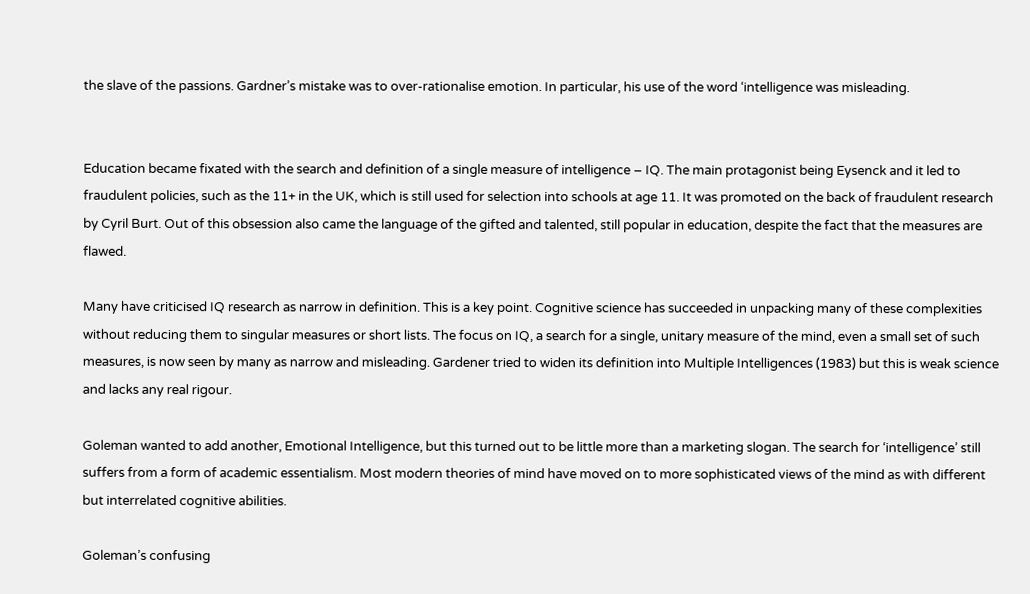the slave of the passions. Gardner’s mistake was to over-rationalise emotion. In particular, his use of the word ‘intelligence was misleading.


Education became fixated with the search and definition of a single measure of intelligence – IQ. The main protagonist being Eysenck and it led to fraudulent policies, such as the 11+ in the UK, which is still used for selection into schools at age 11. It was promoted on the back of fraudulent research by Cyril Burt. Out of this obsession also came the language of the gifted and talented, still popular in education, despite the fact that the measures are flawed.

Many have criticised IQ research as narrow in definition. This is a key point. Cognitive science has succeeded in unpacking many of these complexities without reducing them to singular measures or short lists. The focus on IQ, a search for a single, unitary measure of the mind, even a small set of such measures, is now seen by many as narrow and misleading. Gardener tried to widen its definition into Multiple Intelligences (1983) but this is weak science and lacks any real rigour.

Goleman wanted to add another, Emotional Intelligence, but this turned out to be little more than a marketing slogan. The search for ‘intelligence’ still suffers from a form of academic essentialism. Most modern theories of mind have moved on to more sophisticated views of the mind as with different but interrelated cognitive abilities.

Goleman’s confusing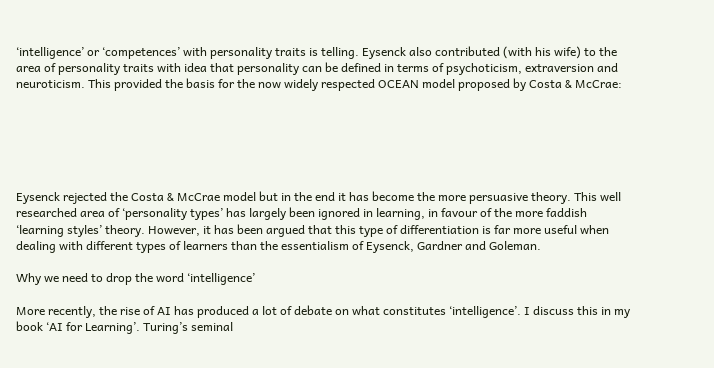‘intelligence’ or ‘competences’ with personality traits is telling. Eysenck also contributed (with his wife) to the area of personality traits with idea that personality can be defined in terms of psychoticism, extraversion and neuroticism. This provided the basis for the now widely respected OCEAN model proposed by Costa & McCrae:






Eysenck rejected the Costa & McCrae model but in the end it has become the more persuasive theory. This well researched area of ‘personality types’ has largely been ignored in learning, in favour of the more faddish ‘learning styles’ theory. However, it has been argued that this type of differentiation is far more useful when dealing with different types of learners than the essentialism of Eysenck, Gardner and Goleman.

Why we need to drop the word ‘intelligence’

More recently, the rise of AI has produced a lot of debate on what constitutes ‘intelligence’. I discuss this in my book ‘AI for Learning’. Turing’s seminal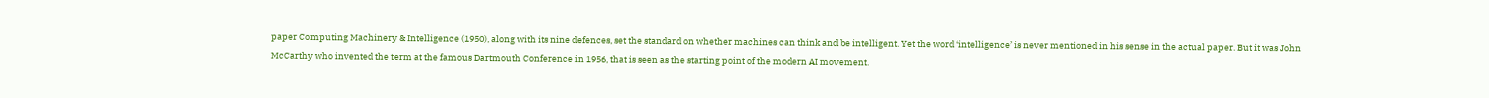paper Computing Machinery & Intelligence (1950), along with its nine defences, set the standard on whether machines can think and be intelligent. Yet the word ‘intelligence’ is never mentioned in his sense in the actual paper. But it was John McCarthy who invented the term at the famous Dartmouth Conference in 1956, that is seen as the starting point of the modern AI movement.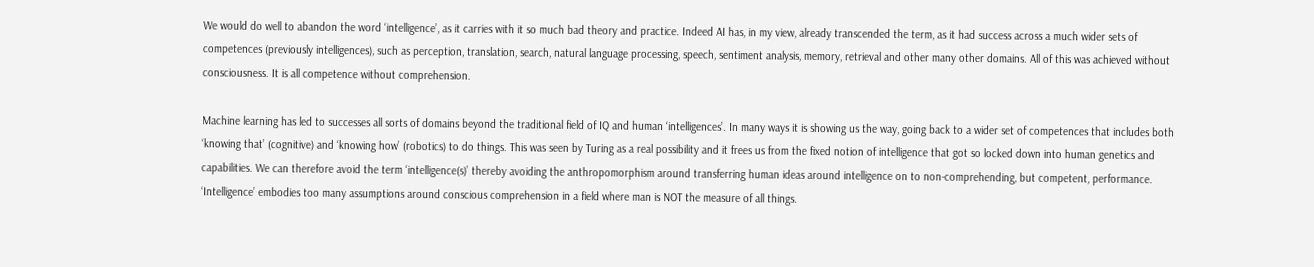We would do well to abandon the word ‘intelligence’, as it carries with it so much bad theory and practice. Indeed AI has, in my view, already transcended the term, as it had success across a much wider sets of competences (previously intelligences), such as perception, translation, search, natural language processing, speech, sentiment analysis, memory, retrieval and other many other domains. All of this was achieved without consciousness. It is all competence without comprehension.

Machine learning has led to successes all sorts of domains beyond the traditional field of IQ and human ‘intelligences’. In many ways it is showing us the way, going back to a wider set of competences that includes both ‘knowing that’ (cognitive) and ‘knowing how’ (robotics) to do things. This was seen by Turing as a real possibility and it frees us from the fixed notion of intelligence that got so locked down into human genetics and capabilities. We can therefore avoid the term ‘intelligence(s)’ thereby avoiding the anthropomorphism around transferring human ideas around intelligence on to non-comprehending, but competent, performance. ‘Intelligence’ embodies too many assumptions around conscious comprehension in a field where man is NOT the measure of all things.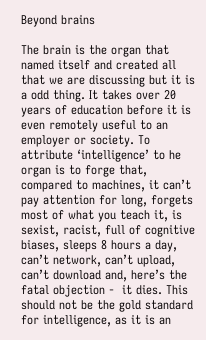Beyond brains

The brain is the organ that named itself and created all that we are discussing but it is a odd thing. It takes over 20 years of education before it is even remotely useful to an employer or society. To attribute ‘intelligence’ to he organ is to forge that, compared to machines, it can’t pay attention for long, forgets most of what you teach it, is sexist, racist, full of cognitive biases, sleeps 8 hours a day, can’t network, can’t upload, can’t download and, here’s the fatal objection -  it dies. This should not be the gold standard for intelligence, as it is an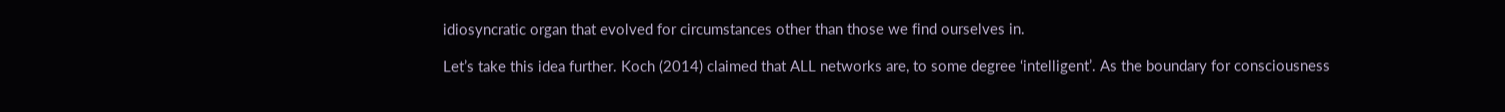idiosyncratic organ that evolved for circumstances other than those we find ourselves in.

Let’s take this idea further. Koch (2014) claimed that ALL networks are, to some degree ‘intelligent’. As the boundary for consciousness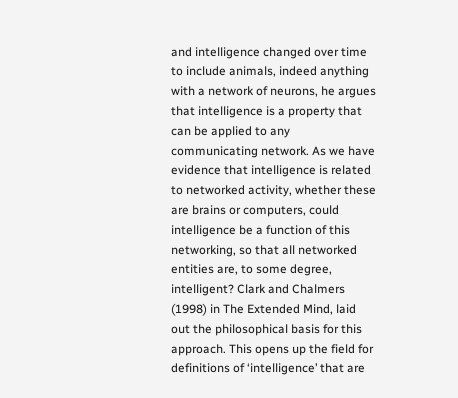and intelligence changed over time to include animals, indeed anything with a network of neurons, he argues that intelligence is a property that can be applied to any communicating network. As we have evidence that intelligence is related to networked activity, whether these are brains or computers, could intelligence be a function of this networking, so that all networked entities are, to some degree, intelligent? Clark and Chalmers (1998) in The Extended Mind, laid out the philosophical basis for this approach. This opens up the field for definitions of ‘intelligence’ that are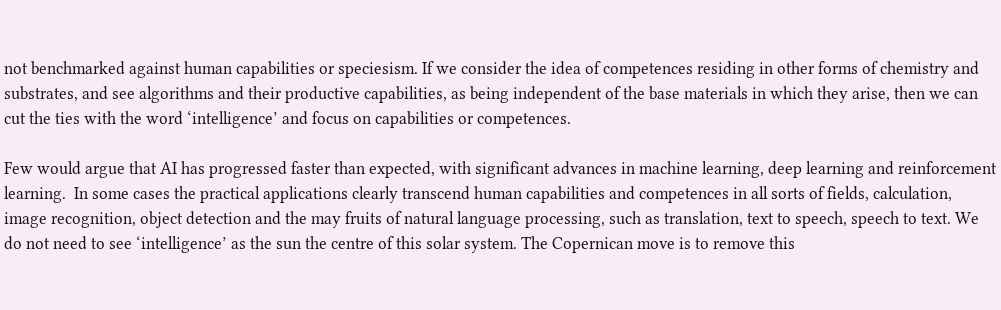not benchmarked against human capabilities or speciesism. If we consider the idea of competences residing in other forms of chemistry and substrates, and see algorithms and their productive capabilities, as being independent of the base materials in which they arise, then we can cut the ties with the word ‘intelligence’ and focus on capabilities or competences.

Few would argue that AI has progressed faster than expected, with significant advances in machine learning, deep learning and reinforcement learning.  In some cases the practical applications clearly transcend human capabilities and competences in all sorts of fields, calculation, image recognition, object detection and the may fruits of natural language processing, such as translation, text to speech, speech to text. We do not need to see ‘intelligence’ as the sun the centre of this solar system. The Copernican move is to remove this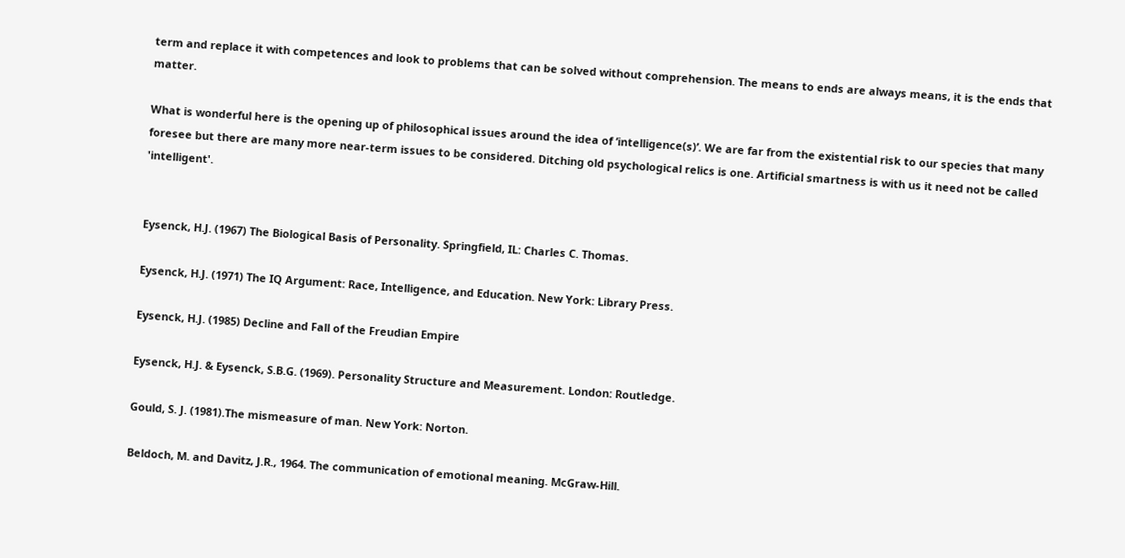term and replace it with competences and look to problems that can be solved without comprehension. The means to ends are always means, it is the ends that matter.

What is wonderful here is the opening up of philosophical issues around the idea of ‘intelligence(s)’. We are far from the existential risk to our species that many foresee but there are many more near-term issues to be considered. Ditching old psychological relics is one. Artificial smartness is with us it need not be called 'intelligent'.


Eysenck, H.J. (1967) The Biological Basis of Personality. Springfield, IL: Charles C. Thomas.

Eysenck, H.J. (1971) The IQ Argument: Race, Intelligence, and Education. New York: Library Press.

Eysenck, H.J. (1985) Decline and Fall of the Freudian Empire

Eysenck, H.J. & Eysenck, S.B.G. (1969). Personality Structure and Measurement. London: Routledge.

Gould, S. J. (1981).The mismeasure of man. New York: Norton.

Beldoch, M. and Davitz, J.R., 1964. The communication of emotional meaning. McGraw-Hill.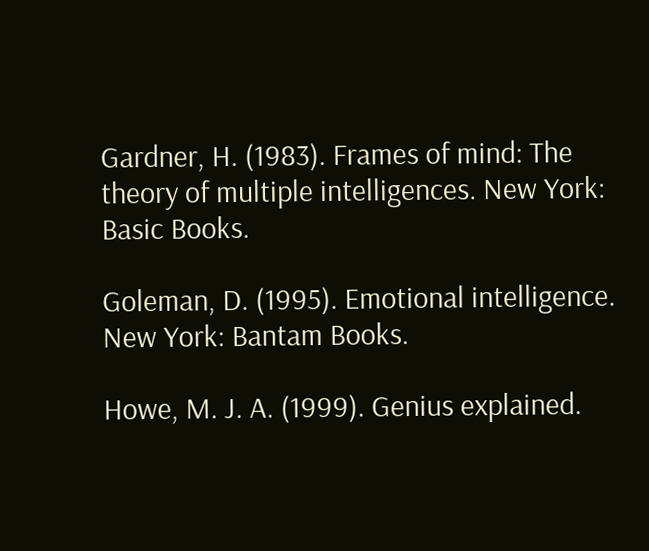Gardner, H. (1983). Frames of mind: The theory of multiple intelligences. New York: Basic Books.

Goleman, D. (1995). Emotional intelligence. New York: Bantam Books.

Howe, M. J. A. (1999). Genius explained.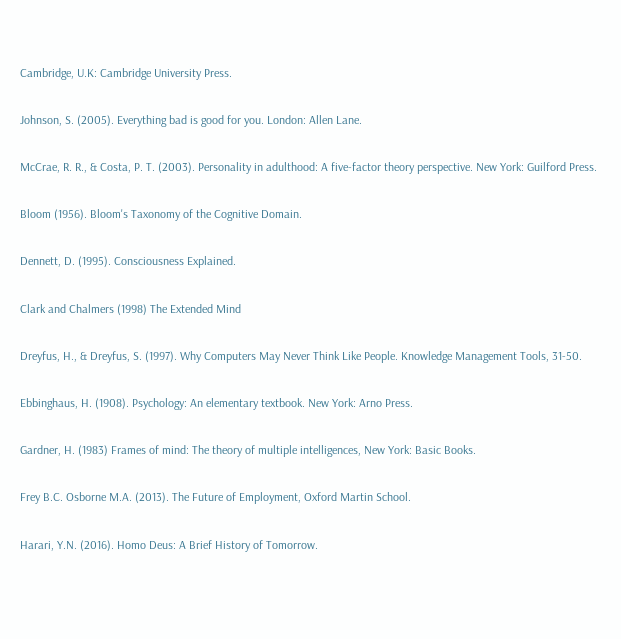Cambridge, U.K: Cambridge University Press.

Johnson, S. (2005). Everything bad is good for you. London: Allen Lane.

McCrae, R. R., & Costa, P. T. (2003). Personality in adulthood: A five-factor theory perspective. New York: Guilford Press.

Bloom (1956). Bloom's Taxonomy of the Cognitive Domain.

Dennett, D. (1995). Consciousness Explained.

Clark and Chalmers (1998) The Extended Mind

Dreyfus, H., & Dreyfus, S. (1997). Why Computers May Never Think Like People. Knowledge Management Tools, 31-50.

Ebbinghaus, H. (1908). Psychology: An elementary textbook. New York: Arno Press.

Gardner, H. (1983) Frames of mind: The theory of multiple intelligences, New York: Basic Books.

Frey B.C. Osborne M.A. (2013). The Future of Employment, Oxford Martin School.

Harari, Y.N. (2016). Homo Deus: A Brief History of Tomorrow.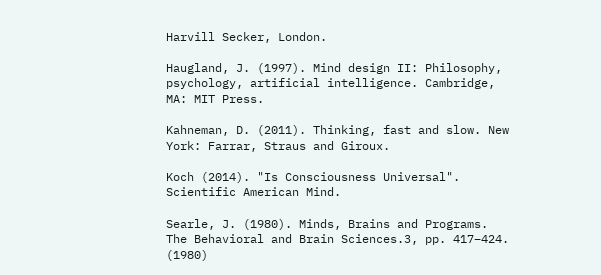Harvill Secker, London.

Haugland, J. (1997). Mind design II: Philosophy, psychology, artificial intelligence. Cambridge, MA: MIT Press.

Kahneman, D. (2011). Thinking, fast and slow. New York: Farrar, Straus and Giroux.

Koch (2014). "Is Consciousness Universal". Scientific American Mind.

Searle, J. (1980). Minds, Brains and Programs. The Behavioral and Brain Sciences.3, pp. 417–424. (1980)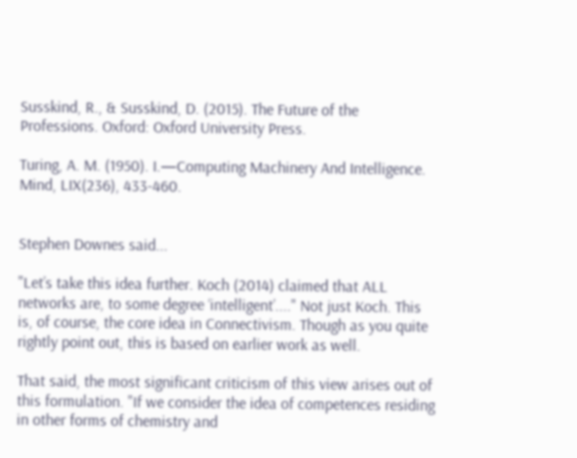Susskind, R., & Susskind, D. (2015). The Future of the Professions. Oxford: Oxford University Press.

Turing, A. M. (1950). I.—Computing Machinery And Intelligence. Mind, LIX(236), 433-460.


Stephen Downes said...

"Let’s take this idea further. Koch (2014) claimed that ALL networks are, to some degree ‘intelligent’...." Not just Koch. This is, of course, the core idea in Connectivism. Though as you quite rightly point out, this is based on earlier work as well.

That said, the most significant criticism of this view arises out of this formulation. "If we consider the idea of competences residing in other forms of chemistry and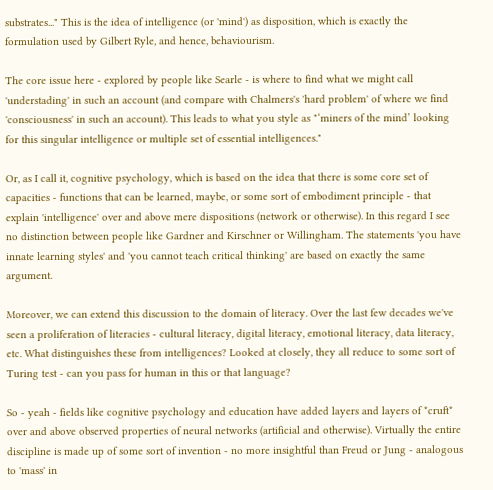substrates..." This is the idea of intelligence (or 'mind') as disposition, which is exactly the formulation used by Gilbert Ryle, and hence, behaviourism.

The core issue here - explored by people like Searle - is where to find what we might call 'understading' in such an account (and compare with Chalmers's 'hard problem' of where we find 'consciousness' in such an account). This leads to what you style as "‘miners of the mind’ looking for this singular intelligence or multiple set of essential intelligences."

Or, as I call it, cognitive psychology, which is based on the idea that there is some core set of capacities - functions that can be learned, maybe, or some sort of embodiment principle - that explain 'intelligence' over and above mere dispositions (network or otherwise). In this regard I see no distinction between people like Gardner and Kirschner or Willingham. The statements 'you have innate learning styles' and 'you cannot teach critical thinking' are based on exactly the same argument.

Moreover, we can extend this discussion to the domain of literacy. Over the last few decades we've seen a proliferation of literacies - cultural literacy, digital literacy, emotional literacy, data literacy, etc. What distinguishes these from intelligences? Looked at closely, they all reduce to some sort of Turing test - can you pass for human in this or that language?

So - yeah - fields like cognitive psychology and education have added layers and layers of *cruft* over and above observed properties of neural networks (artificial and otherwise). Virtually the entire discipline is made up of some sort of invention - no more insightful than Freud or Jung - analogous to 'mass' in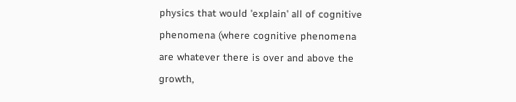physics that would 'explain' all of cognitive phenomena (where cognitive phenomena are whatever there is over and above the growth,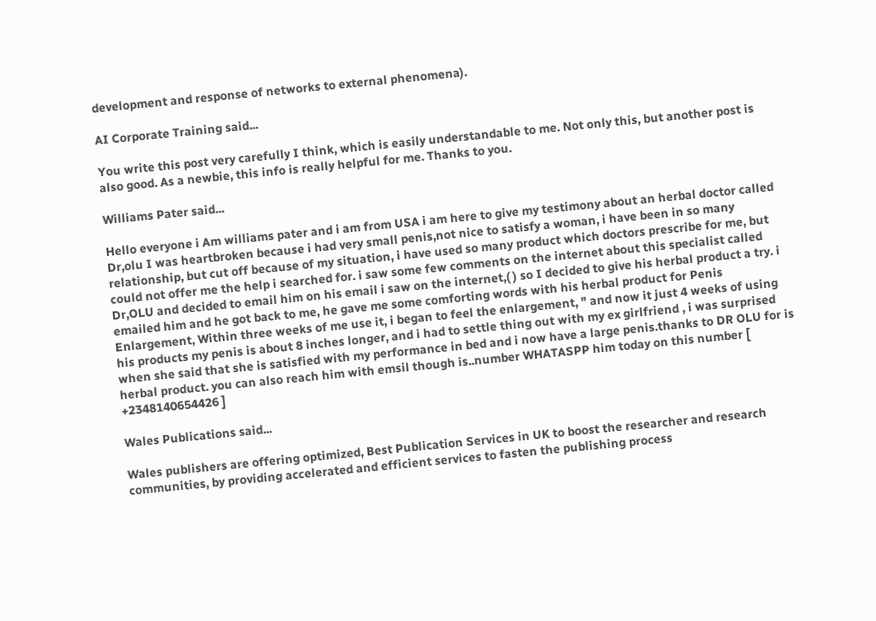development and response of networks to external phenomena).

AI Corporate Training said...

You write this post very carefully I think, which is easily understandable to me. Not only this, but another post is also good. As a newbie, this info is really helpful for me. Thanks to you.

Williams Pater said...

Hello everyone i Am williams pater and i am from USA i am here to give my testimony about an herbal doctor called Dr,olu I was heartbroken because i had very small penis,not nice to satisfy a woman, i have been in so many relationship, but cut off because of my situation, i have used so many product which doctors prescribe for me, but could not offer me the help i searched for. i saw some few comments on the internet about this specialist called Dr,OLU and decided to email him on his email i saw on the internet,( ) so I decided to give his herbal product a try. i emailed him and he got back to me, he gave me some comforting words with his herbal product for Penis Enlargement, Within three weeks of me use it, i began to feel the enlargement, " and now it just 4 weeks of using his products my penis is about 8 inches longer, and i had to settle thing out with my ex girlfriend , i was surprised when she said that she is satisfied with my performance in bed and i now have a large penis.thanks to DR OLU for is herbal product. you can also reach him with emsil though is..number WHATASPP him today on this number [ +2348140654426 ]

Wales Publications said...

Wales publishers are offering optimized, Best Publication Services in UK to boost the researcher and research communities, by providing accelerated and efficient services to fasten the publishing process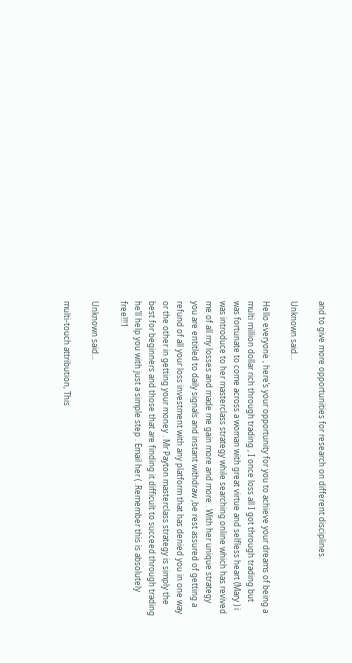and to give more opportunities for research on different disciplines.

Unknown said...

Hello everyone , here’s your opportunity for you to achieve your dreams of being a multi million dollar rich through trading , I once loss all I got through trading but was fortunate to come across a woman with great virtue and selfless heart (Mary ) i was introduce to her masterclass strategy while searching online which has revived me of all my losses and made me gain more and more . With her unique strategy you are entitled to daily signals and instant withdraw ,be rest assured of getting a refund of all your loss investment with any platform that has denied you in one way or the other in getting your money . Mr Payton masterclass strategy is simply the best for beginners and those that are finding it difficult to succeed through trading he’ll help you with just a simple step . Email her ( .Remember this is absolutely free!!!1

Unknown said...

multi-touch attribution, This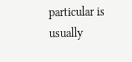particular is usually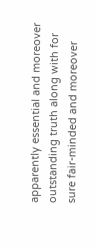apparently essential and moreover outstanding truth along with for sure fair-minded and moreover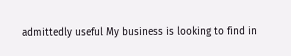admittedly useful My business is looking to find in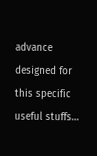advance designed for this specific useful stuffs…